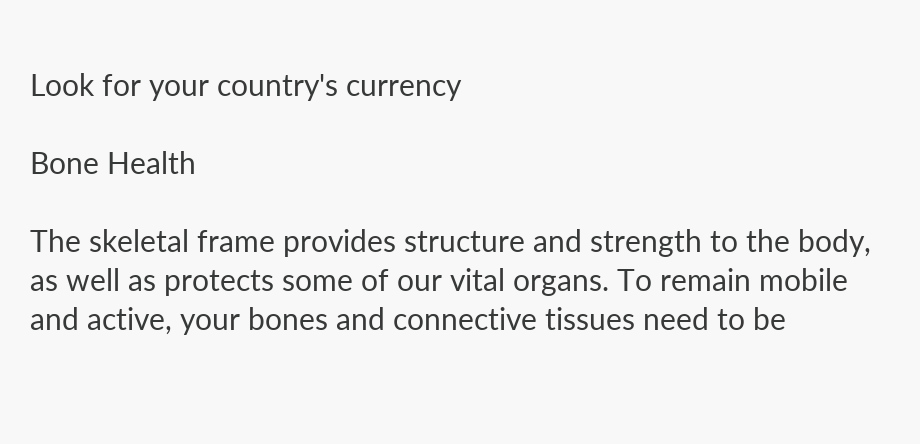Look for your country's currency

Bone Health

The skeletal frame provides structure and strength to the body, as well as protects some of our vital organs. To remain mobile and active, your bones and connective tissues need to be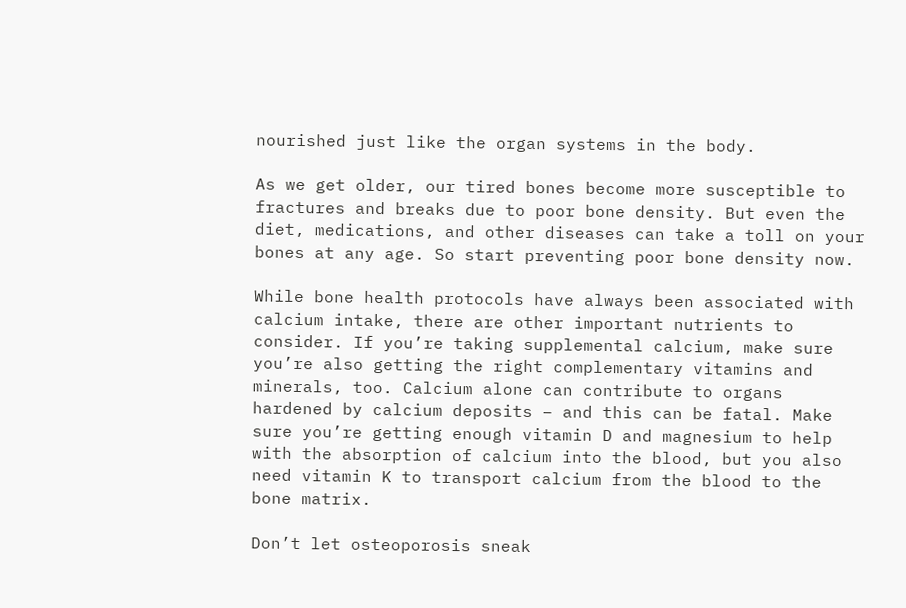nourished just like the organ systems in the body.

As we get older, our tired bones become more susceptible to fractures and breaks due to poor bone density. But even the diet, medications, and other diseases can take a toll on your bones at any age. So start preventing poor bone density now.

While bone health protocols have always been associated with calcium intake, there are other important nutrients to consider. If you’re taking supplemental calcium, make sure you’re also getting the right complementary vitamins and minerals, too. Calcium alone can contribute to organs hardened by calcium deposits – and this can be fatal. Make sure you’re getting enough vitamin D and magnesium to help with the absorption of calcium into the blood, but you also need vitamin K to transport calcium from the blood to the bone matrix.

Don’t let osteoporosis sneak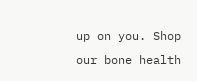up on you. Shop our bone health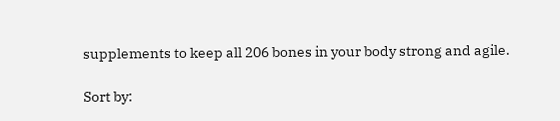supplements to keep all 206 bones in your body strong and agile.

Sort by: